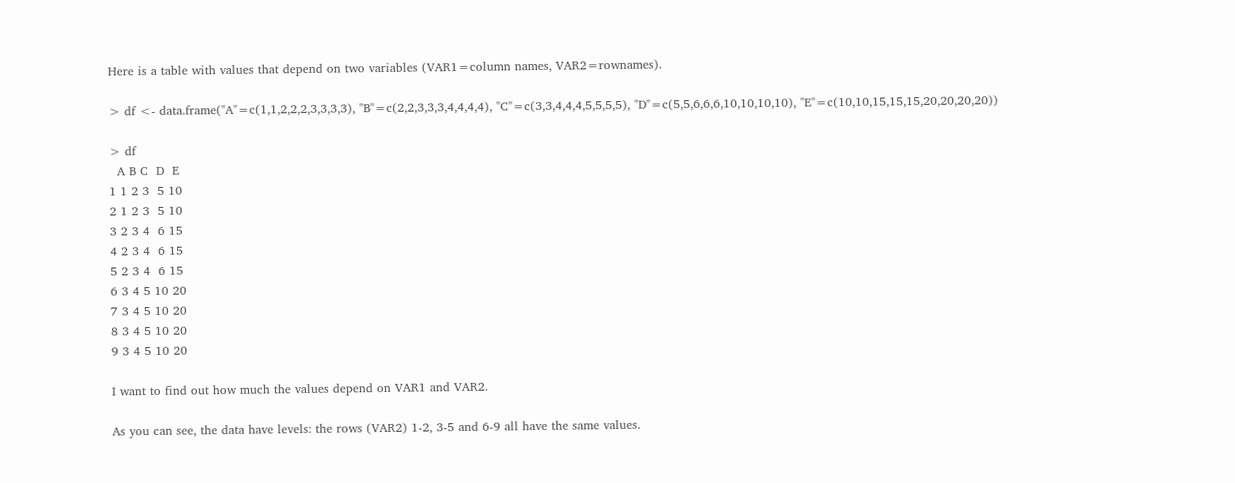Here is a table with values that depend on two variables (VAR1=column names, VAR2=rownames).

> df <- data.frame("A"=c(1,1,2,2,2,3,3,3,3), "B"=c(2,2,3,3,3,4,4,4,4), "C"=c(3,3,4,4,4,5,5,5,5), "D"=c(5,5,6,6,6,10,10,10,10), "E"=c(10,10,15,15,15,20,20,20,20))

> df
  A B C  D  E
1 1 2 3  5 10
2 1 2 3  5 10
3 2 3 4  6 15
4 2 3 4  6 15
5 2 3 4  6 15
6 3 4 5 10 20
7 3 4 5 10 20
8 3 4 5 10 20
9 3 4 5 10 20

I want to find out how much the values depend on VAR1 and VAR2.

As you can see, the data have levels: the rows (VAR2) 1-2, 3-5 and 6-9 all have the same values.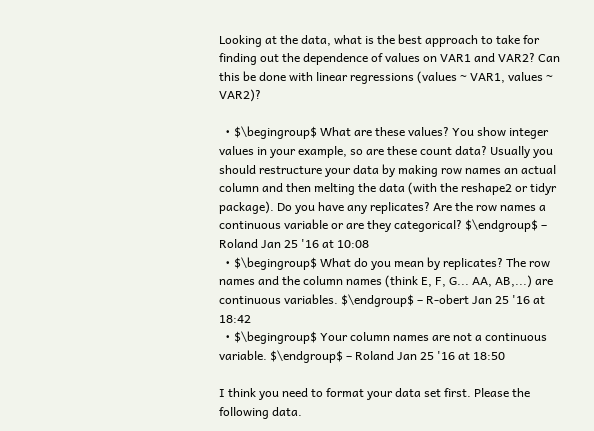Looking at the data, what is the best approach to take for finding out the dependence of values on VAR1 and VAR2? Can this be done with linear regressions (values ~ VAR1, values ~ VAR2)?

  • $\begingroup$ What are these values? You show integer values in your example, so are these count data? Usually you should restructure your data by making row names an actual column and then melting the data (with the reshape2 or tidyr package). Do you have any replicates? Are the row names a continuous variable or are they categorical? $\endgroup$ – Roland Jan 25 '16 at 10:08
  • $\begingroup$ What do you mean by replicates? The row names and the column names (think E, F, G... AA, AB,...) are continuous variables. $\endgroup$ – R-obert Jan 25 '16 at 18:42
  • $\begingroup$ Your column names are not a continuous variable. $\endgroup$ – Roland Jan 25 '16 at 18:50

I think you need to format your data set first. Please the following data.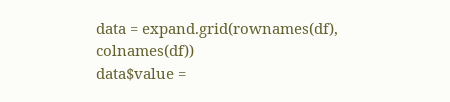data = expand.grid(rownames(df), colnames(df))
data$value =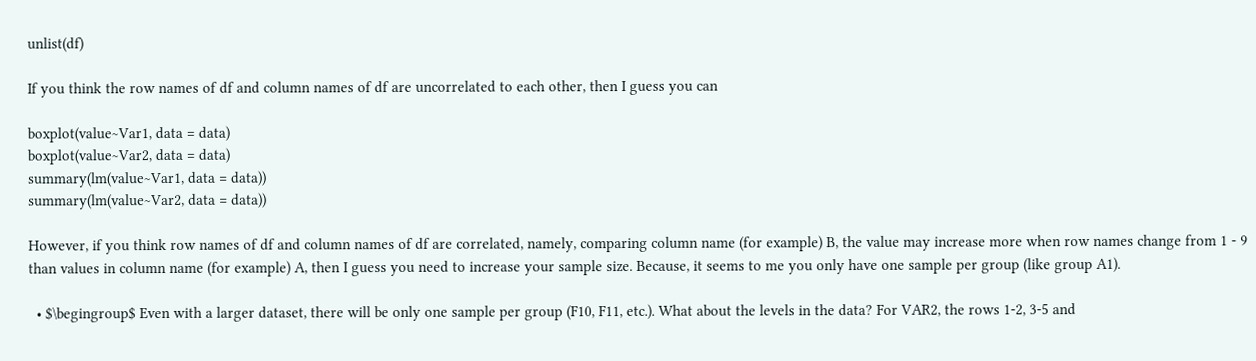unlist(df)

If you think the row names of df and column names of df are uncorrelated to each other, then I guess you can

boxplot(value~Var1, data = data)
boxplot(value~Var2, data = data)
summary(lm(value~Var1, data = data))
summary(lm(value~Var2, data = data))

However, if you think row names of df and column names of df are correlated, namely, comparing column name (for example) B, the value may increase more when row names change from 1 - 9 than values in column name (for example) A, then I guess you need to increase your sample size. Because, it seems to me you only have one sample per group (like group A1).

  • $\begingroup$ Even with a larger dataset, there will be only one sample per group (F10, F11, etc.). What about the levels in the data? For VAR2, the rows 1-2, 3-5 and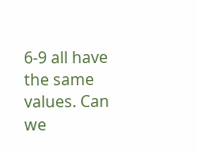6-9 all have the same values. Can we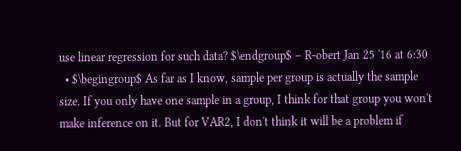use linear regression for such data? $\endgroup$ – R-obert Jan 25 '16 at 6:30
  • $\begingroup$ As far as I know, sample per group is actually the sample size. If you only have one sample in a group, I think for that group you won't make inference on it. But for VAR2, I don't think it will be a problem if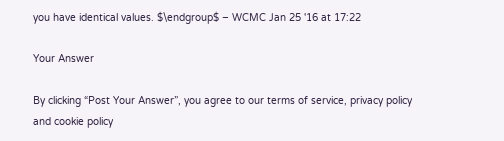you have identical values. $\endgroup$ – WCMC Jan 25 '16 at 17:22

Your Answer

By clicking “Post Your Answer”, you agree to our terms of service, privacy policy and cookie policy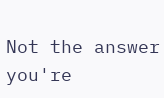Not the answer you're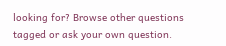looking for? Browse other questions tagged or ask your own question.